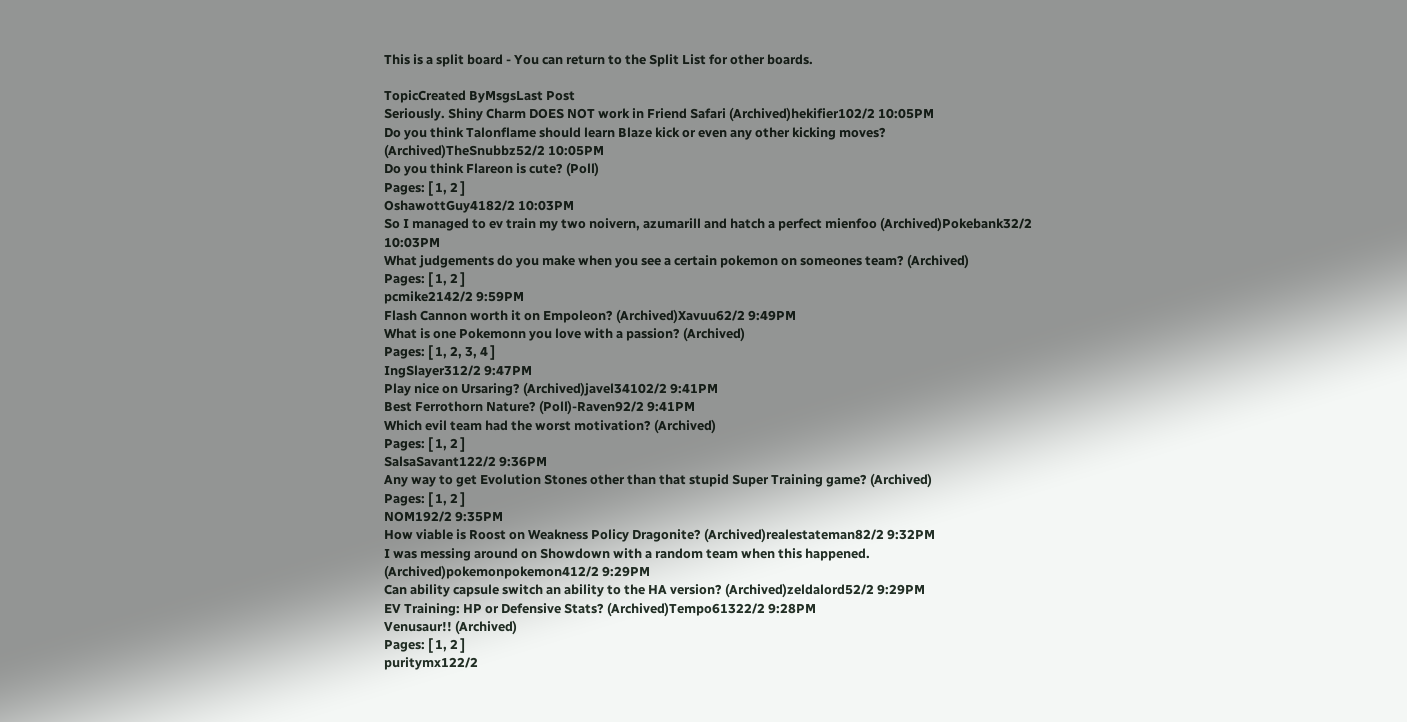This is a split board - You can return to the Split List for other boards.

TopicCreated ByMsgsLast Post
Seriously. Shiny Charm DOES NOT work in Friend Safari (Archived)hekifier102/2 10:05PM
Do you think Talonflame should learn Blaze kick or even any other kicking moves? (Archived)TheSnubbz52/2 10:05PM
Do you think Flareon is cute? (Poll)
Pages: [ 1, 2 ]
OshawottGuy4182/2 10:03PM
So I managed to ev train my two noivern, azumarill and hatch a perfect mienfoo (Archived)Pokebank32/2 10:03PM
What judgements do you make when you see a certain pokemon on someones team? (Archived)
Pages: [ 1, 2 ]
pcmike2142/2 9:59PM
Flash Cannon worth it on Empoleon? (Archived)Xavuu62/2 9:49PM
What is one Pokemonn you love with a passion? (Archived)
Pages: [ 1, 2, 3, 4 ]
IngSlayer312/2 9:47PM
Play nice on Ursaring? (Archived)javel34102/2 9:41PM
Best Ferrothorn Nature? (Poll)-Raven92/2 9:41PM
Which evil team had the worst motivation? (Archived)
Pages: [ 1, 2 ]
SalsaSavant122/2 9:36PM
Any way to get Evolution Stones other than that stupid Super Training game? (Archived)
Pages: [ 1, 2 ]
NOM192/2 9:35PM
How viable is Roost on Weakness Policy Dragonite? (Archived)realestateman82/2 9:32PM
I was messing around on Showdown with a random team when this happened. (Archived)pokemonpokemon412/2 9:29PM
Can ability capsule switch an ability to the HA version? (Archived)zeldalord52/2 9:29PM
EV Training: HP or Defensive Stats? (Archived)Tempo61322/2 9:28PM
Venusaur!! (Archived)
Pages: [ 1, 2 ]
puritymx122/2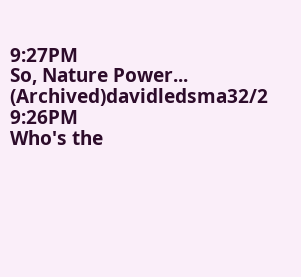9:27PM
So, Nature Power... (Archived)davidledsma32/2 9:26PM
Who's the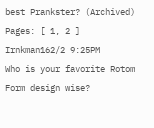best Prankster? (Archived)
Pages: [ 1, 2 ]
Irnkman162/2 9:25PM
Who is your favorite Rotom Form design wise?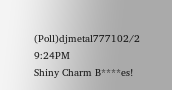(Poll)djmetal777102/2 9:24PM
Shiny Charm B****es!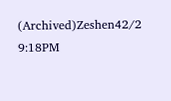(Archived)Zeshen42/2 9:18PM